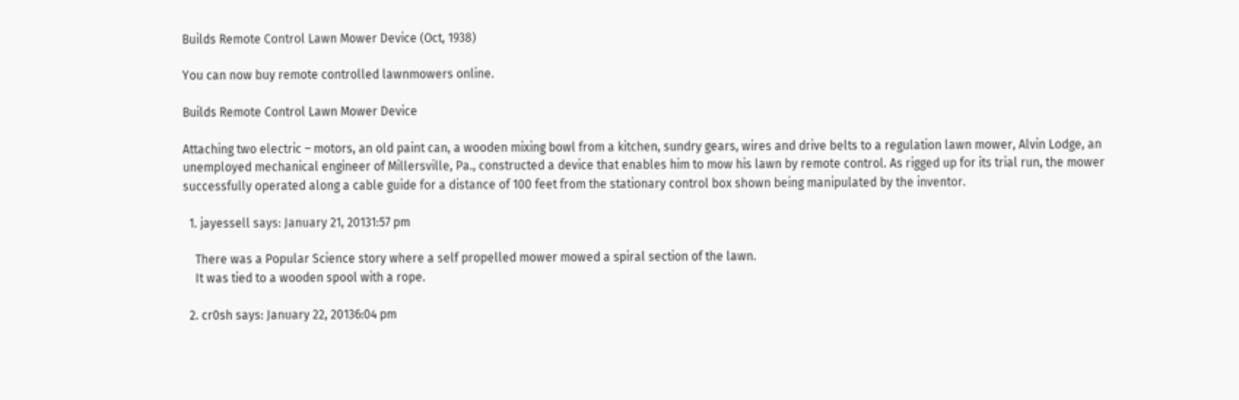Builds Remote Control Lawn Mower Device (Oct, 1938)

You can now buy remote controlled lawnmowers online.

Builds Remote Control Lawn Mower Device

Attaching two electric – motors, an old paint can, a wooden mixing bowl from a kitchen, sundry gears, wires and drive belts to a regulation lawn mower, Alvin Lodge, an unemployed mechanical engineer of Millersville, Pa., constructed a device that enables him to mow his lawn by remote control. As rigged up for its trial run, the mower successfully operated along a cable guide for a distance of 100 feet from the stationary control box shown being manipulated by the inventor.

  1. jayessell says: January 21, 20131:57 pm

    There was a Popular Science story where a self propelled mower mowed a spiral section of the lawn.
    It was tied to a wooden spool with a rope.

  2. cr0sh says: January 22, 20136:04 pm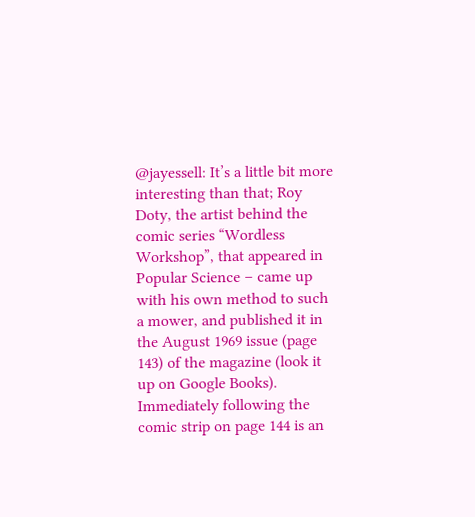@jayessell: It’s a little bit more interesting than that; Roy Doty, the artist behind the comic series “Wordless Workshop”, that appeared in Popular Science – came up with his own method to such a mower, and published it in the August 1969 issue (page 143) of the magazine (look it up on Google Books). Immediately following the comic strip on page 144 is an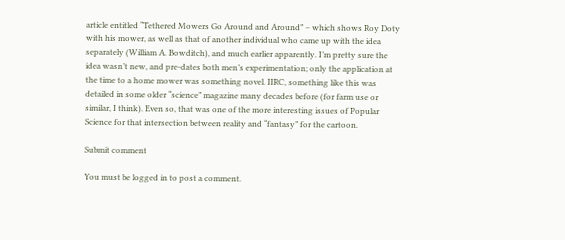article entitled “Tethered Mowers Go Around and Around” – which shows Roy Doty with his mower, as well as that of another individual who came up with the idea separately (William A. Bowditch), and much earlier apparently. I’m pretty sure the idea wasn’t new, and pre-dates both men’s experimentation; only the application at the time to a home mower was something novel. IIRC, something like this was detailed in some older “science” magazine many decades before (for farm use or similar, I think). Even so, that was one of the more interesting issues of Popular Science for that intersection between reality and “fantasy” for the cartoon.

Submit comment

You must be logged in to post a comment.